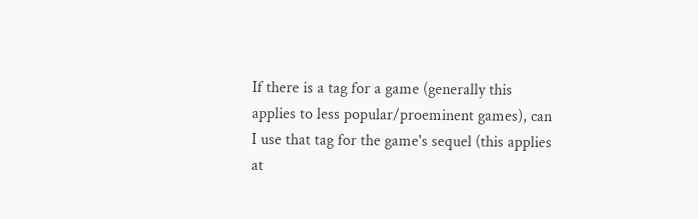If there is a tag for a game (generally this applies to less popular/proeminent games), can I use that tag for the game's sequel (this applies at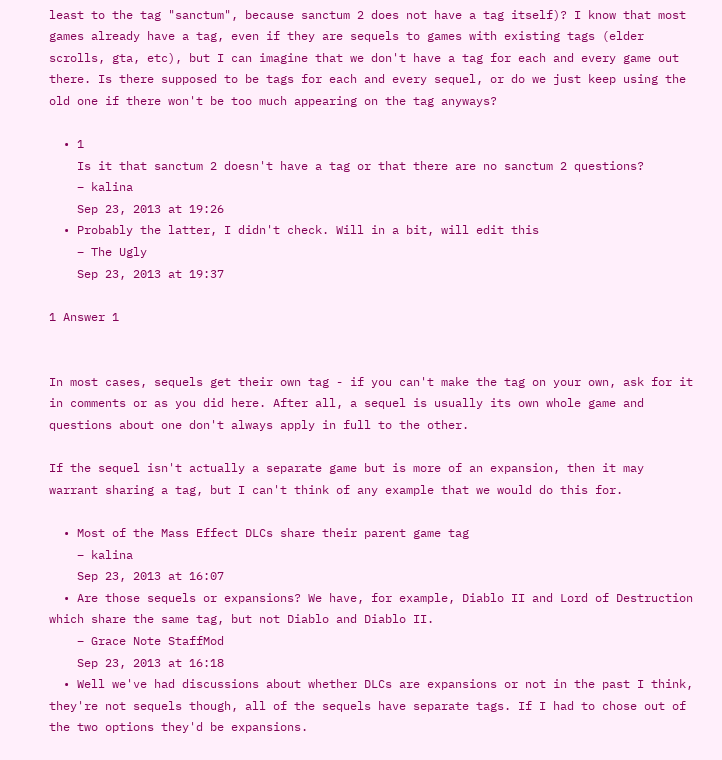least to the tag "sanctum", because sanctum 2 does not have a tag itself)? I know that most games already have a tag, even if they are sequels to games with existing tags (elder scrolls, gta, etc), but I can imagine that we don't have a tag for each and every game out there. Is there supposed to be tags for each and every sequel, or do we just keep using the old one if there won't be too much appearing on the tag anyways?

  • 1
    Is it that sanctum 2 doesn't have a tag or that there are no sanctum 2 questions?
    – kalina
    Sep 23, 2013 at 19:26
  • Probably the latter, I didn't check. Will in a bit, will edit this
    – The Ugly
    Sep 23, 2013 at 19:37

1 Answer 1


In most cases, sequels get their own tag - if you can't make the tag on your own, ask for it in comments or as you did here. After all, a sequel is usually its own whole game and questions about one don't always apply in full to the other.

If the sequel isn't actually a separate game but is more of an expansion, then it may warrant sharing a tag, but I can't think of any example that we would do this for.

  • Most of the Mass Effect DLCs share their parent game tag
    – kalina
    Sep 23, 2013 at 16:07
  • Are those sequels or expansions? We have, for example, Diablo II and Lord of Destruction which share the same tag, but not Diablo and Diablo II.
    – Grace Note StaffMod
    Sep 23, 2013 at 16:18
  • Well we've had discussions about whether DLCs are expansions or not in the past I think, they're not sequels though, all of the sequels have separate tags. If I had to chose out of the two options they'd be expansions.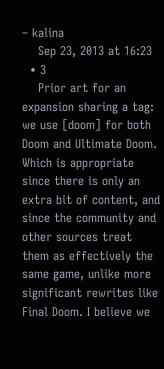– kalina
    Sep 23, 2013 at 16:23
  • 3
    Prior art for an expansion sharing a tag: we use [doom] for both Doom and Ultimate Doom. Which is appropriate since there is only an extra bit of content, and since the community and other sources treat them as effectively the same game, unlike more significant rewrites like Final Doom. I believe we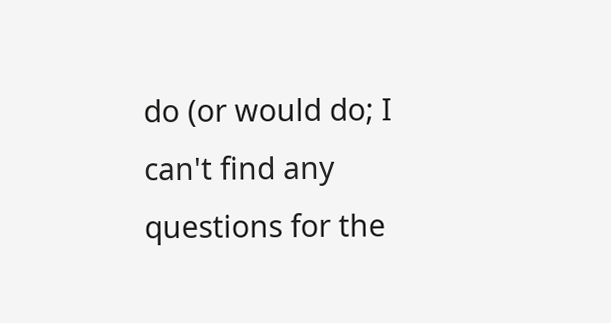do (or would do; I can't find any questions for the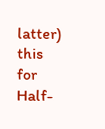latter) this for Half-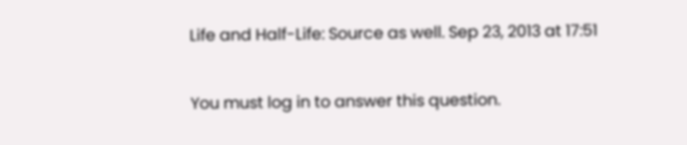Life and Half-Life: Source as well. Sep 23, 2013 at 17:51

You must log in to answer this question.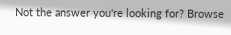Not the answer you're looking for? Browse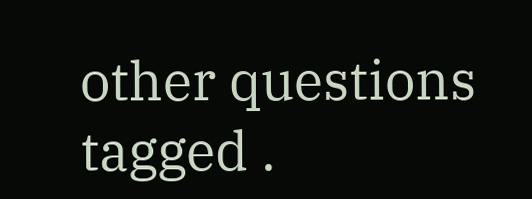other questions tagged .